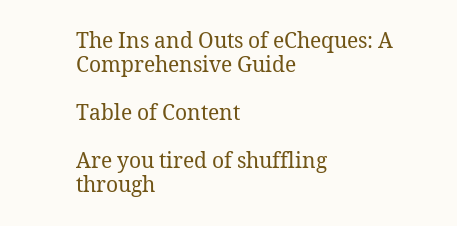The Ins and Outs of eCheques: A Comprehensive Guide

Table of Content

Are you tired of shuffling through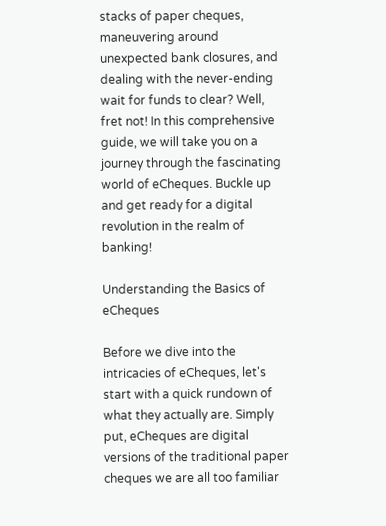stacks of paper cheques, maneuvering around unexpected bank closures, and dealing with the never-ending wait for funds to clear? Well, fret not! In this comprehensive guide, we will take you on a journey through the fascinating world of eCheques. Buckle up and get ready for a digital revolution in the realm of banking!

Understanding the Basics of eCheques

Before we dive into the intricacies of eCheques, let's start with a quick rundown of what they actually are. Simply put, eCheques are digital versions of the traditional paper cheques we are all too familiar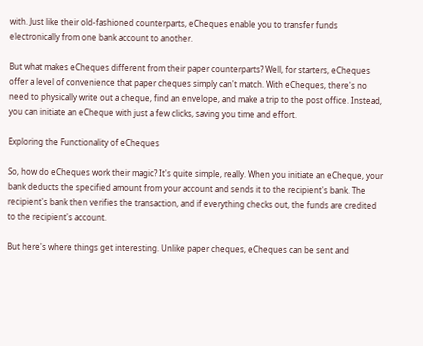with. Just like their old-fashioned counterparts, eCheques enable you to transfer funds electronically from one bank account to another.

But what makes eCheques different from their paper counterparts? Well, for starters, eCheques offer a level of convenience that paper cheques simply can't match. With eCheques, there's no need to physically write out a cheque, find an envelope, and make a trip to the post office. Instead, you can initiate an eCheque with just a few clicks, saving you time and effort.

Exploring the Functionality of eCheques

So, how do eCheques work their magic? It's quite simple, really. When you initiate an eCheque, your bank deducts the specified amount from your account and sends it to the recipient's bank. The recipient's bank then verifies the transaction, and if everything checks out, the funds are credited to the recipient's account.

But here's where things get interesting. Unlike paper cheques, eCheques can be sent and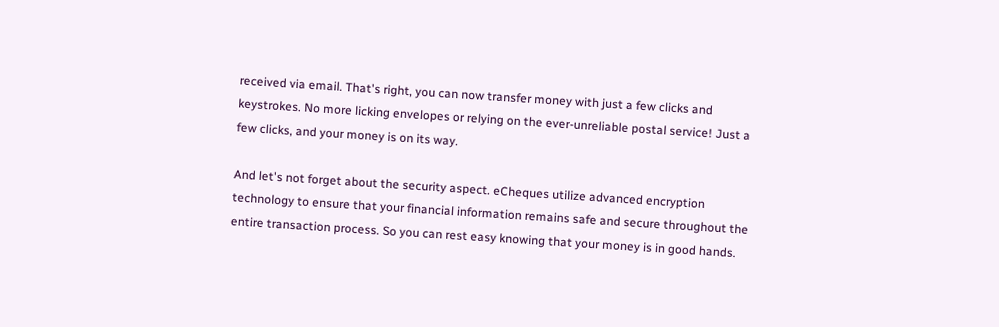received via email. That's right, you can now transfer money with just a few clicks and keystrokes. No more licking envelopes or relying on the ever-unreliable postal service! Just a few clicks, and your money is on its way.

And let's not forget about the security aspect. eCheques utilize advanced encryption technology to ensure that your financial information remains safe and secure throughout the entire transaction process. So you can rest easy knowing that your money is in good hands.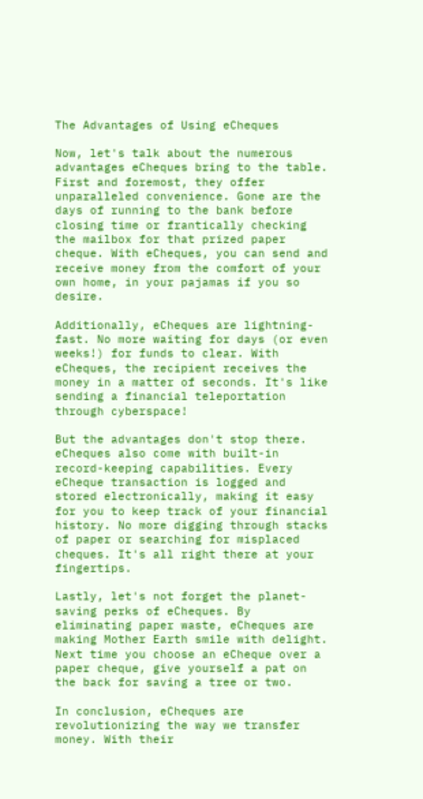The Advantages of Using eCheques

Now, let's talk about the numerous advantages eCheques bring to the table. First and foremost, they offer unparalleled convenience. Gone are the days of running to the bank before closing time or frantically checking the mailbox for that prized paper cheque. With eCheques, you can send and receive money from the comfort of your own home, in your pajamas if you so desire.

Additionally, eCheques are lightning-fast. No more waiting for days (or even weeks!) for funds to clear. With eCheques, the recipient receives the money in a matter of seconds. It's like sending a financial teleportation through cyberspace!

But the advantages don't stop there. eCheques also come with built-in record-keeping capabilities. Every eCheque transaction is logged and stored electronically, making it easy for you to keep track of your financial history. No more digging through stacks of paper or searching for misplaced cheques. It's all right there at your fingertips.

Lastly, let's not forget the planet-saving perks of eCheques. By eliminating paper waste, eCheques are making Mother Earth smile with delight. Next time you choose an eCheque over a paper cheque, give yourself a pat on the back for saving a tree or two.

In conclusion, eCheques are revolutionizing the way we transfer money. With their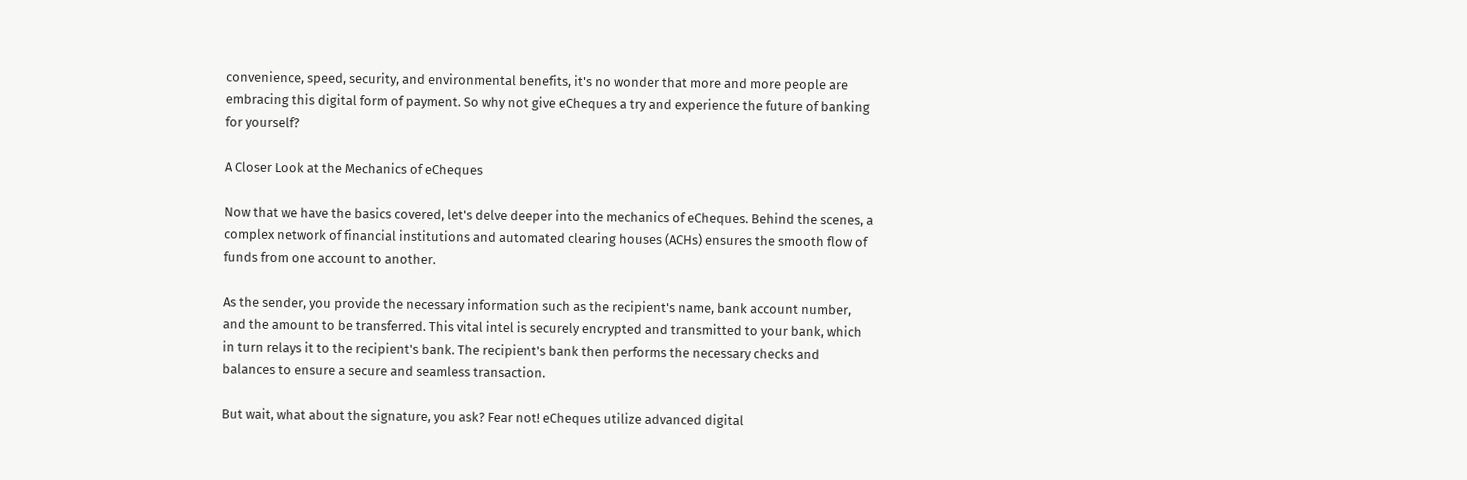convenience, speed, security, and environmental benefits, it's no wonder that more and more people are embracing this digital form of payment. So why not give eCheques a try and experience the future of banking for yourself?

A Closer Look at the Mechanics of eCheques

Now that we have the basics covered, let's delve deeper into the mechanics of eCheques. Behind the scenes, a complex network of financial institutions and automated clearing houses (ACHs) ensures the smooth flow of funds from one account to another.

As the sender, you provide the necessary information such as the recipient's name, bank account number, and the amount to be transferred. This vital intel is securely encrypted and transmitted to your bank, which in turn relays it to the recipient's bank. The recipient's bank then performs the necessary checks and balances to ensure a secure and seamless transaction.

But wait, what about the signature, you ask? Fear not! eCheques utilize advanced digital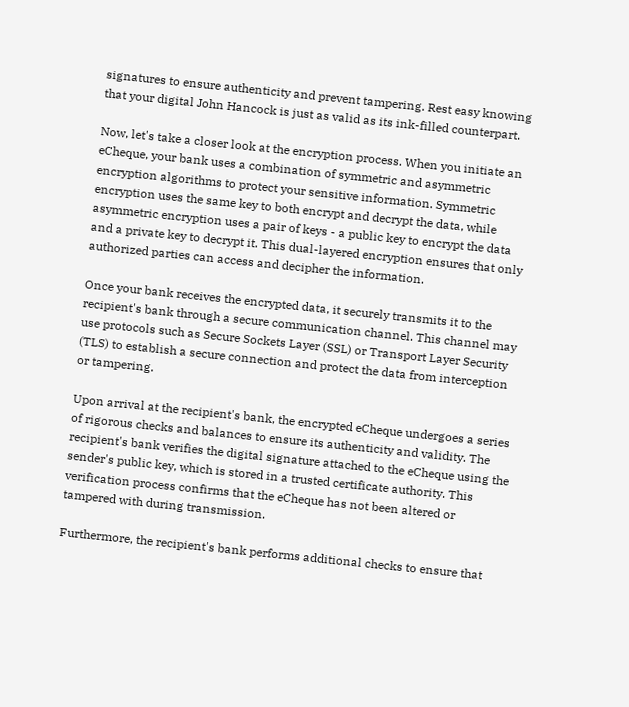signatures to ensure authenticity and prevent tampering. Rest easy knowing that your digital John Hancock is just as valid as its ink-filled counterpart.

Now, let's take a closer look at the encryption process. When you initiate an eCheque, your bank uses a combination of symmetric and asymmetric encryption algorithms to protect your sensitive information. Symmetric encryption uses the same key to both encrypt and decrypt the data, while asymmetric encryption uses a pair of keys - a public key to encrypt the data and a private key to decrypt it. This dual-layered encryption ensures that only authorized parties can access and decipher the information.

Once your bank receives the encrypted data, it securely transmits it to the recipient's bank through a secure communication channel. This channel may use protocols such as Secure Sockets Layer (SSL) or Transport Layer Security (TLS) to establish a secure connection and protect the data from interception or tampering.

Upon arrival at the recipient's bank, the encrypted eCheque undergoes a series of rigorous checks and balances to ensure its authenticity and validity. The recipient's bank verifies the digital signature attached to the eCheque using the sender's public key, which is stored in a trusted certificate authority. This verification process confirms that the eCheque has not been altered or tampered with during transmission.

Furthermore, the recipient's bank performs additional checks to ensure that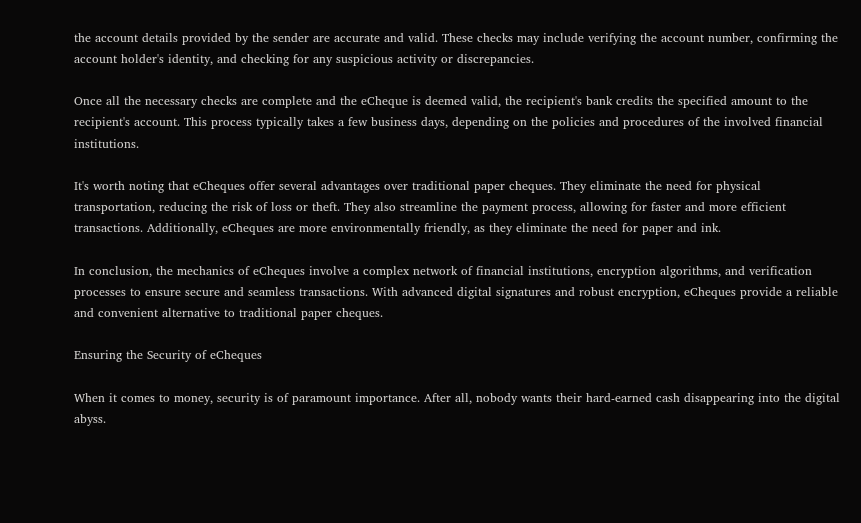the account details provided by the sender are accurate and valid. These checks may include verifying the account number, confirming the account holder's identity, and checking for any suspicious activity or discrepancies.

Once all the necessary checks are complete and the eCheque is deemed valid, the recipient's bank credits the specified amount to the recipient's account. This process typically takes a few business days, depending on the policies and procedures of the involved financial institutions.

It's worth noting that eCheques offer several advantages over traditional paper cheques. They eliminate the need for physical transportation, reducing the risk of loss or theft. They also streamline the payment process, allowing for faster and more efficient transactions. Additionally, eCheques are more environmentally friendly, as they eliminate the need for paper and ink.

In conclusion, the mechanics of eCheques involve a complex network of financial institutions, encryption algorithms, and verification processes to ensure secure and seamless transactions. With advanced digital signatures and robust encryption, eCheques provide a reliable and convenient alternative to traditional paper cheques.

Ensuring the Security of eCheques

When it comes to money, security is of paramount importance. After all, nobody wants their hard-earned cash disappearing into the digital abyss.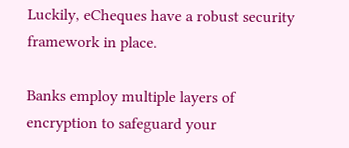Luckily, eCheques have a robust security framework in place.

Banks employ multiple layers of encryption to safeguard your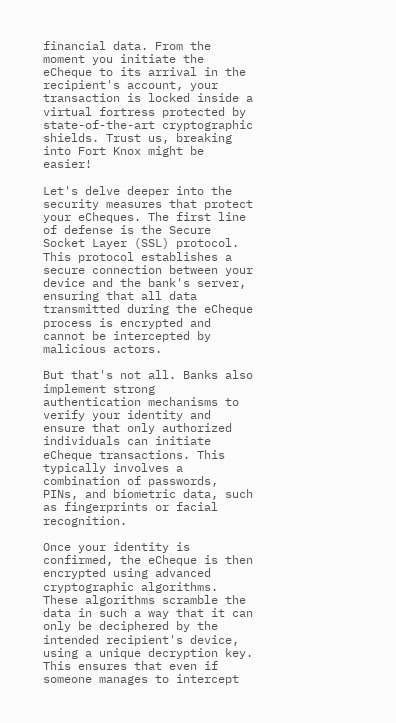financial data. From the moment you initiate the eCheque to its arrival in the recipient's account, your transaction is locked inside a virtual fortress protected by state-of-the-art cryptographic shields. Trust us, breaking into Fort Knox might be easier!

Let's delve deeper into the security measures that protect your eCheques. The first line of defense is the Secure Socket Layer (SSL) protocol. This protocol establishes a secure connection between your device and the bank's server, ensuring that all data transmitted during the eCheque process is encrypted and cannot be intercepted by malicious actors.

But that's not all. Banks also implement strong authentication mechanisms to verify your identity and ensure that only authorized individuals can initiate eCheque transactions. This typically involves a combination of passwords, PINs, and biometric data, such as fingerprints or facial recognition.

Once your identity is confirmed, the eCheque is then encrypted using advanced cryptographic algorithms. These algorithms scramble the data in such a way that it can only be deciphered by the intended recipient's device, using a unique decryption key. This ensures that even if someone manages to intercept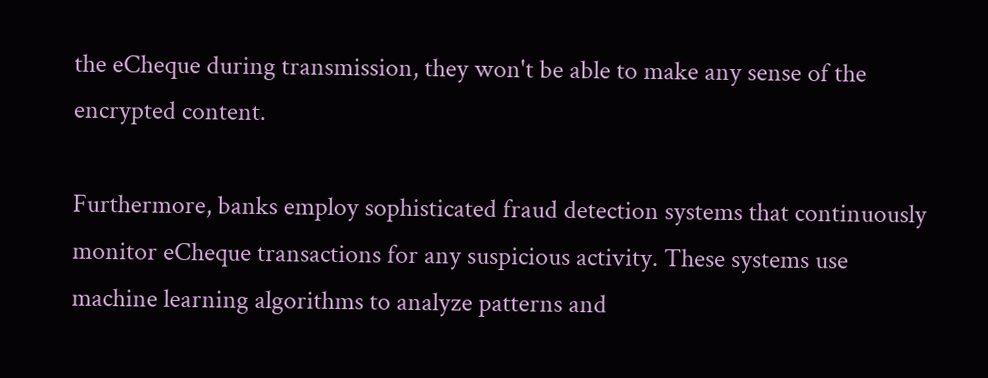the eCheque during transmission, they won't be able to make any sense of the encrypted content.

Furthermore, banks employ sophisticated fraud detection systems that continuously monitor eCheque transactions for any suspicious activity. These systems use machine learning algorithms to analyze patterns and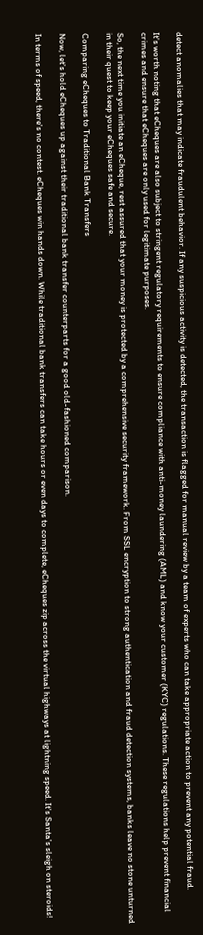detect anomalies that may indicate fraudulent behavior. If any suspicious activity is detected, the transaction is flagged for manual review by a team of experts who can take appropriate action to prevent any potential fraud.

It's worth noting that eCheques are also subject to stringent regulatory requirements to ensure compliance with anti-money laundering (AML) and know your customer (KYC) regulations. These regulations help prevent financial crimes and ensure that eCheques are only used for legitimate purposes.

So, the next time you initiate an eCheque, rest assured that your money is protected by a comprehensive security framework. From SSL encryption to strong authentication and fraud detection systems, banks leave no stone unturned in their quest to keep your eCheques safe and secure.

Comparing eCheques to Traditional Bank Transfers

Now, let's hold eCheques up against their traditional bank transfer counterparts for a good old-fashioned comparison.

In terms of speed, there's no contest. eCheques win hands down. While traditional bank transfers can take hours or even days to complete, eCheques zip across the virtual highways at lightning speed. It's Santa's sleigh on steroids!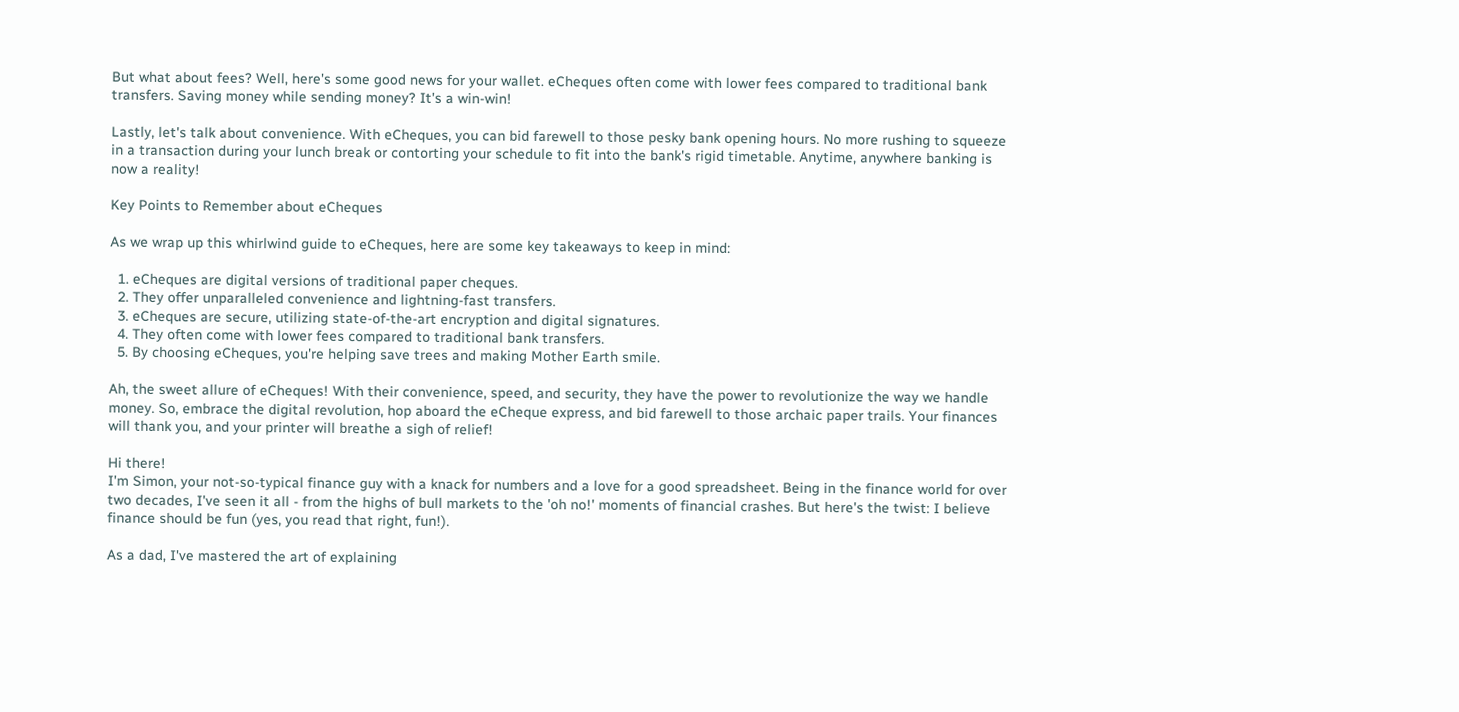But what about fees? Well, here's some good news for your wallet. eCheques often come with lower fees compared to traditional bank transfers. Saving money while sending money? It's a win-win!

Lastly, let's talk about convenience. With eCheques, you can bid farewell to those pesky bank opening hours. No more rushing to squeeze in a transaction during your lunch break or contorting your schedule to fit into the bank's rigid timetable. Anytime, anywhere banking is now a reality!

Key Points to Remember about eCheques

As we wrap up this whirlwind guide to eCheques, here are some key takeaways to keep in mind:

  1. eCheques are digital versions of traditional paper cheques.
  2. They offer unparalleled convenience and lightning-fast transfers.
  3. eCheques are secure, utilizing state-of-the-art encryption and digital signatures.
  4. They often come with lower fees compared to traditional bank transfers.
  5. By choosing eCheques, you're helping save trees and making Mother Earth smile.

Ah, the sweet allure of eCheques! With their convenience, speed, and security, they have the power to revolutionize the way we handle money. So, embrace the digital revolution, hop aboard the eCheque express, and bid farewell to those archaic paper trails. Your finances will thank you, and your printer will breathe a sigh of relief!

Hi there!
I'm Simon, your not-so-typical finance guy with a knack for numbers and a love for a good spreadsheet. Being in the finance world for over two decades, I've seen it all - from the highs of bull markets to the 'oh no!' moments of financial crashes. But here's the twist: I believe finance should be fun (yes, you read that right, fun!).

As a dad, I've mastered the art of explaining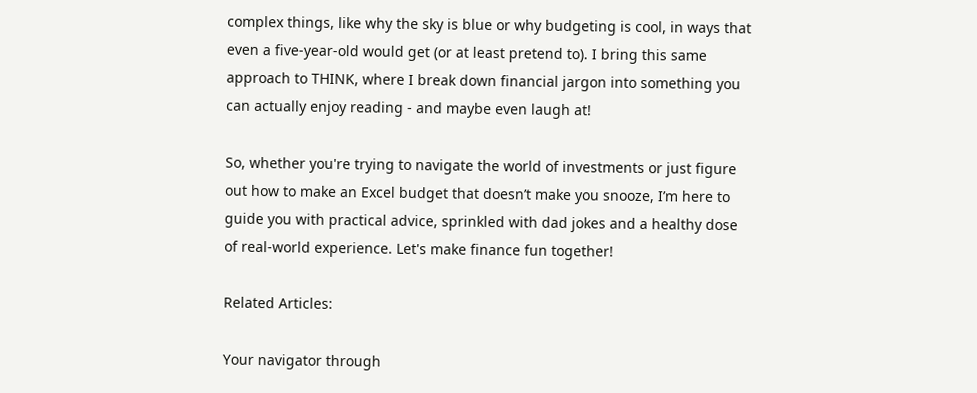complex things, like why the sky is blue or why budgeting is cool, in ways that even a five-year-old would get (or at least pretend to). I bring this same approach to THINK, where I break down financial jargon into something you can actually enjoy reading - and maybe even laugh at!

So, whether you're trying to navigate the world of investments or just figure out how to make an Excel budget that doesn’t make you snooze, I’m here to guide you with practical advice, sprinkled with dad jokes and a healthy dose of real-world experience. Let's make finance fun together!

Related Articles:

Your navigator through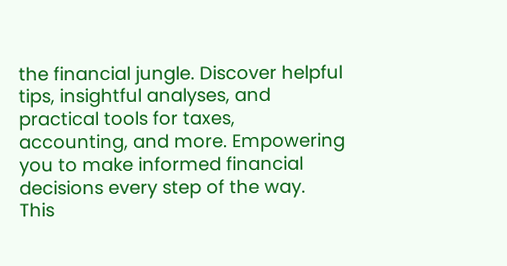the financial jungle. Discover helpful tips, insightful analyses, and practical tools for taxes, accounting, and more. Empowering you to make informed financial decisions every step of the way.
This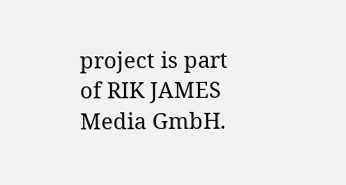project is part of RIK JAMES Media GmbH.